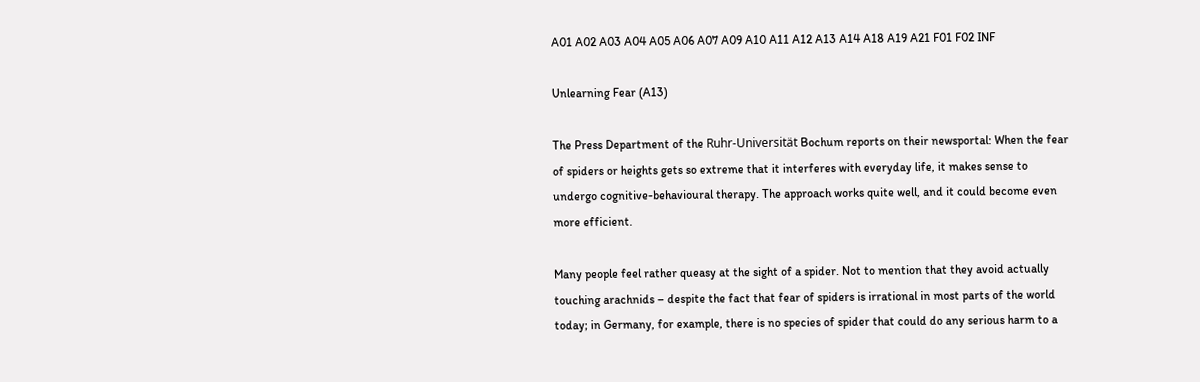A01 A02 A03 A04 A05 A06 A07 A09 A10 A11 A12 A13 A14 A18 A19 A21 F01 F02 INF

Unlearning Fear (A13)

The Press Department of the Ruhr-Universität Bochum reports on their newsportal: When the fear of spiders or heights gets so extreme that it interferes with everyday life, it makes sense to undergo cognitive-behavioural therapy. The approach works quite well, and it could become even more efficient.

Many people feel rather queasy at the sight of a spider. Not to mention that they avoid actually touching arachnids – despite the fact that fear of spiders is irrational in most parts of the world today; in Germany, for example, there is no species of spider that could do any serious harm to a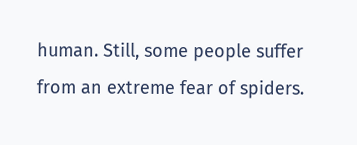human. Still, some people suffer from an extreme fear of spiders.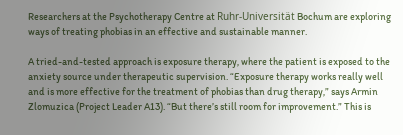Researchers at the Psychotherapy Centre at Ruhr-Universität Bochum are exploring ways of treating phobias in an effective and sustainable manner.

A tried-and-tested approach is exposure therapy, where the patient is exposed to the anxiety source under therapeutic supervision. “Exposure therapy works really well and is more effective for the treatment of phobias than drug therapy,” says Armin Zlomuzica (Project Leader A13). “But there’s still room for improvement.” This is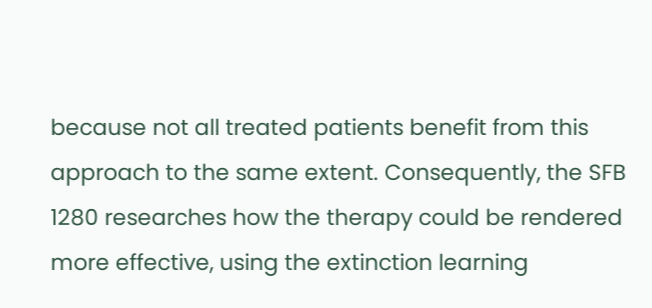because not all treated patients benefit from this approach to the same extent. Consequently, the SFB 1280 researches how the therapy could be rendered more effective, using the extinction learning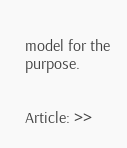model for the purpose.


Article: >>